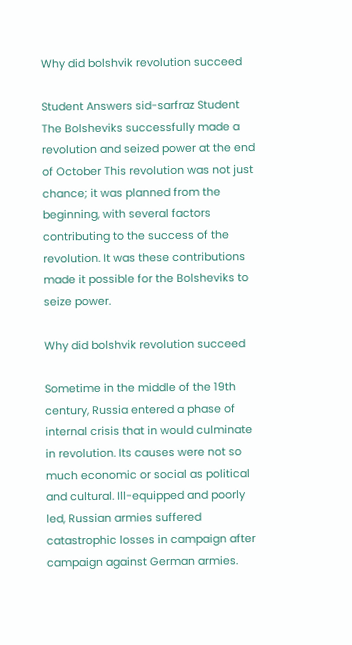Why did bolshvik revolution succeed

Student Answers sid-sarfraz Student The Bolsheviks successfully made a revolution and seized power at the end of October This revolution was not just chance; it was planned from the beginning, with several factors contributing to the success of the revolution. It was these contributions made it possible for the Bolsheviks to seize power.

Why did bolshvik revolution succeed

Sometime in the middle of the 19th century, Russia entered a phase of internal crisis that in would culminate in revolution. Its causes were not so much economic or social as political and cultural. Ill-equipped and poorly led, Russian armies suffered catastrophic losses in campaign after campaign against German armies.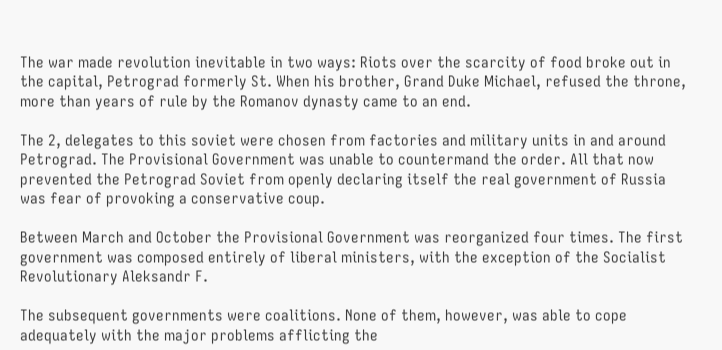The war made revolution inevitable in two ways: Riots over the scarcity of food broke out in the capital, Petrograd formerly St. When his brother, Grand Duke Michael, refused the throne, more than years of rule by the Romanov dynasty came to an end.

The 2, delegates to this soviet were chosen from factories and military units in and around Petrograd. The Provisional Government was unable to countermand the order. All that now prevented the Petrograd Soviet from openly declaring itself the real government of Russia was fear of provoking a conservative coup.

Between March and October the Provisional Government was reorganized four times. The first government was composed entirely of liberal ministers, with the exception of the Socialist Revolutionary Aleksandr F.

The subsequent governments were coalitions. None of them, however, was able to cope adequately with the major problems afflicting the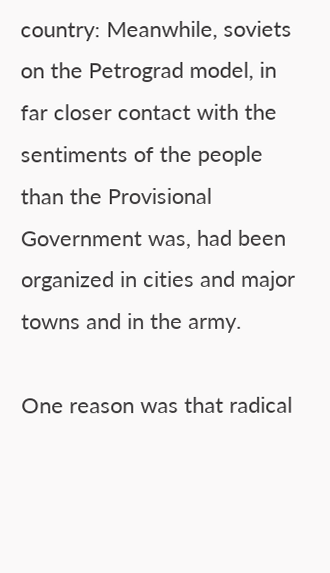country: Meanwhile, soviets on the Petrograd model, in far closer contact with the sentiments of the people than the Provisional Government was, had been organized in cities and major towns and in the army.

One reason was that radical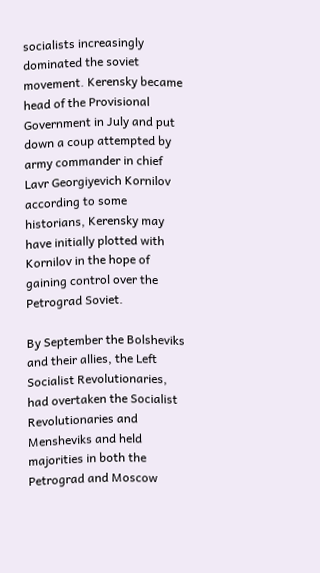socialists increasingly dominated the soviet movement. Kerensky became head of the Provisional Government in July and put down a coup attempted by army commander in chief Lavr Georgiyevich Kornilov according to some historians, Kerensky may have initially plotted with Kornilov in the hope of gaining control over the Petrograd Soviet.

By September the Bolsheviks and their allies, the Left Socialist Revolutionaries, had overtaken the Socialist Revolutionaries and Mensheviks and held majorities in both the Petrograd and Moscow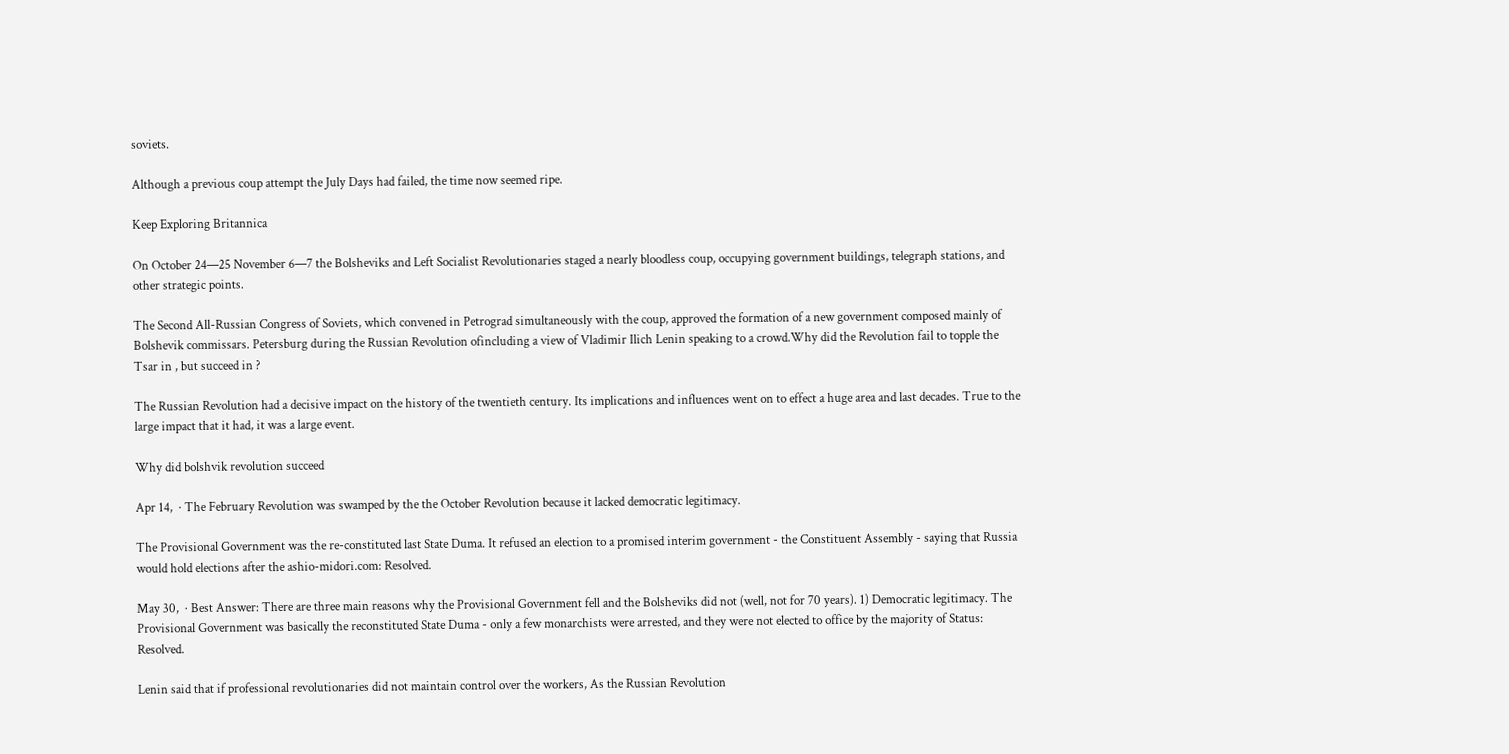soviets.

Although a previous coup attempt the July Days had failed, the time now seemed ripe.

Keep Exploring Britannica

On October 24—25 November 6—7 the Bolsheviks and Left Socialist Revolutionaries staged a nearly bloodless coup, occupying government buildings, telegraph stations, and other strategic points.

The Second All-Russian Congress of Soviets, which convened in Petrograd simultaneously with the coup, approved the formation of a new government composed mainly of Bolshevik commissars. Petersburg during the Russian Revolution ofincluding a view of Vladimir Ilich Lenin speaking to a crowd.Why did the Revolution fail to topple the Tsar in , but succeed in ?

The Russian Revolution had a decisive impact on the history of the twentieth century. Its implications and influences went on to effect a huge area and last decades. True to the large impact that it had, it was a large event.

Why did bolshvik revolution succeed

Apr 14,  · The February Revolution was swamped by the the October Revolution because it lacked democratic legitimacy.

The Provisional Government was the re-constituted last State Duma. It refused an election to a promised interim government - the Constituent Assembly - saying that Russia would hold elections after the ashio-midori.com: Resolved.

May 30,  · Best Answer: There are three main reasons why the Provisional Government fell and the Bolsheviks did not (well, not for 70 years). 1) Democratic legitimacy. The Provisional Government was basically the reconstituted State Duma - only a few monarchists were arrested, and they were not elected to office by the majority of Status: Resolved.

Lenin said that if professional revolutionaries did not maintain control over the workers, As the Russian Revolution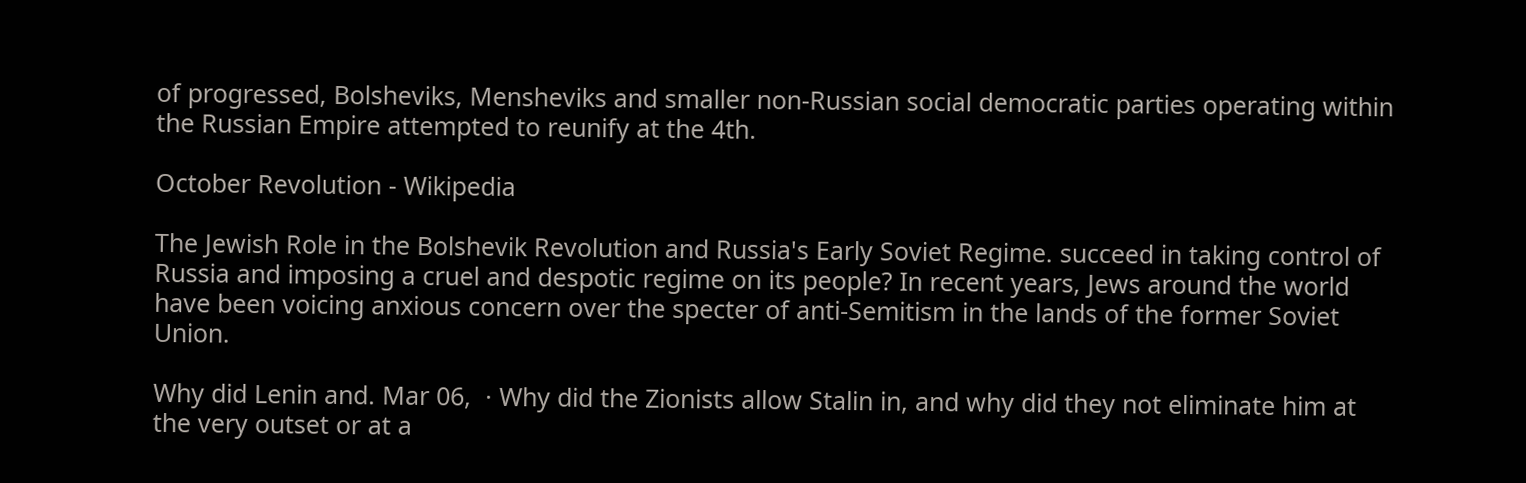of progressed, Bolsheviks, Mensheviks and smaller non-Russian social democratic parties operating within the Russian Empire attempted to reunify at the 4th.

October Revolution - Wikipedia

The Jewish Role in the Bolshevik Revolution and Russia's Early Soviet Regime. succeed in taking control of Russia and imposing a cruel and despotic regime on its people? In recent years, Jews around the world have been voicing anxious concern over the specter of anti-Semitism in the lands of the former Soviet Union.

Why did Lenin and. Mar 06,  · Why did the Zionists allow Stalin in, and why did they not eliminate him at the very outset or at a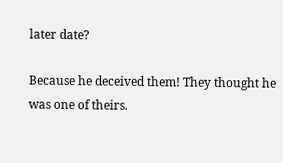later date?

Because he deceived them! They thought he was one of theirs.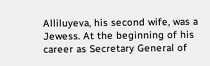Alliluyeva, his second wife, was a Jewess. At the beginning of his career as Secretary General of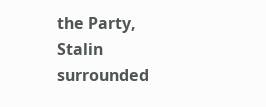the Party, Stalin surrounded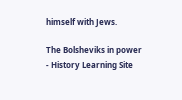himself with Jews.

The Bolsheviks in power - History Learning Site